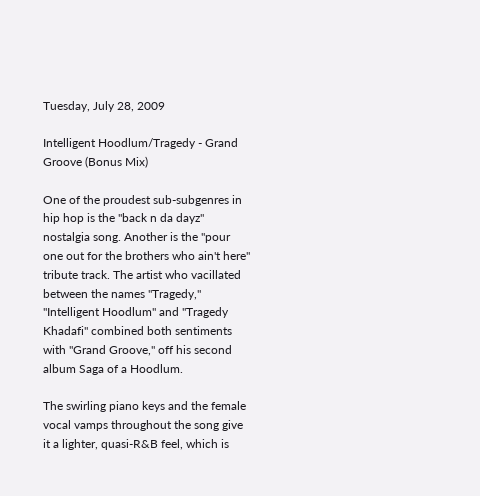Tuesday, July 28, 2009

Intelligent Hoodlum/Tragedy - Grand Groove (Bonus Mix)

One of the proudest sub-subgenres in hip hop is the "back n da dayz" nostalgia song. Another is the "pour one out for the brothers who ain't here" tribute track. The artist who vacillated between the names "Tragedy," "Intelligent Hoodlum" and "Tragedy Khadafi" combined both sentiments with "Grand Groove," off his second album Saga of a Hoodlum.

The swirling piano keys and the female vocal vamps throughout the song give it a lighter, quasi-R&B feel, which is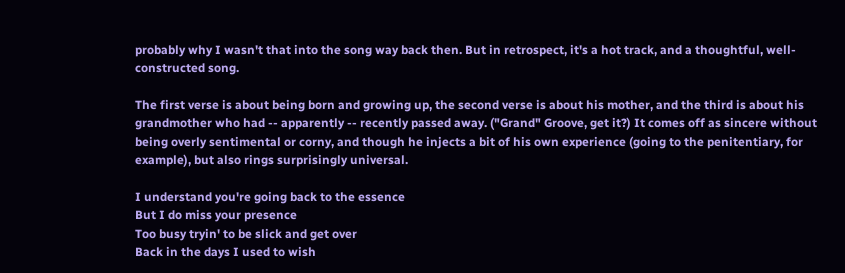probably why I wasn't that into the song way back then. But in retrospect, it's a hot track, and a thoughtful, well-constructed song.

The first verse is about being born and growing up, the second verse is about his mother, and the third is about his grandmother who had -- apparently -- recently passed away. ("Grand" Groove, get it?) It comes off as sincere without being overly sentimental or corny, and though he injects a bit of his own experience (going to the penitentiary, for example), but also rings surprisingly universal.

I understand you're going back to the essence
But I do miss your presence
Too busy tryin' to be slick and get over
Back in the days I used to wish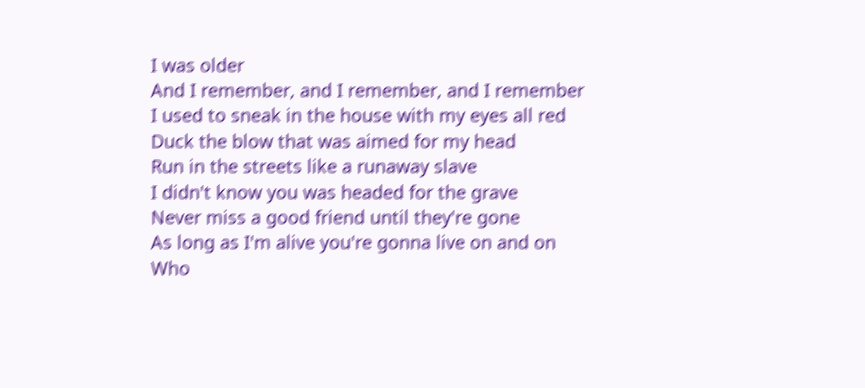I was older
And I remember, and I remember, and I remember
I used to sneak in the house with my eyes all red
Duck the blow that was aimed for my head
Run in the streets like a runaway slave
I didn't know you was headed for the grave
Never miss a good friend until they're gone
As long as I'm alive you're gonna live on and on
Who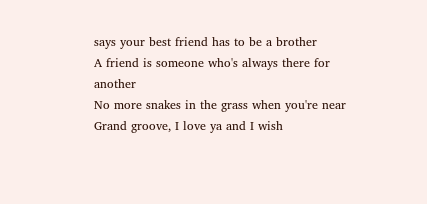says your best friend has to be a brother
A friend is someone who's always there for another
No more snakes in the grass when you're near
Grand groove, I love ya and I wish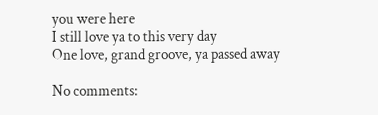you were here
I still love ya to this very day
One love, grand groove, ya passed away

No comments: